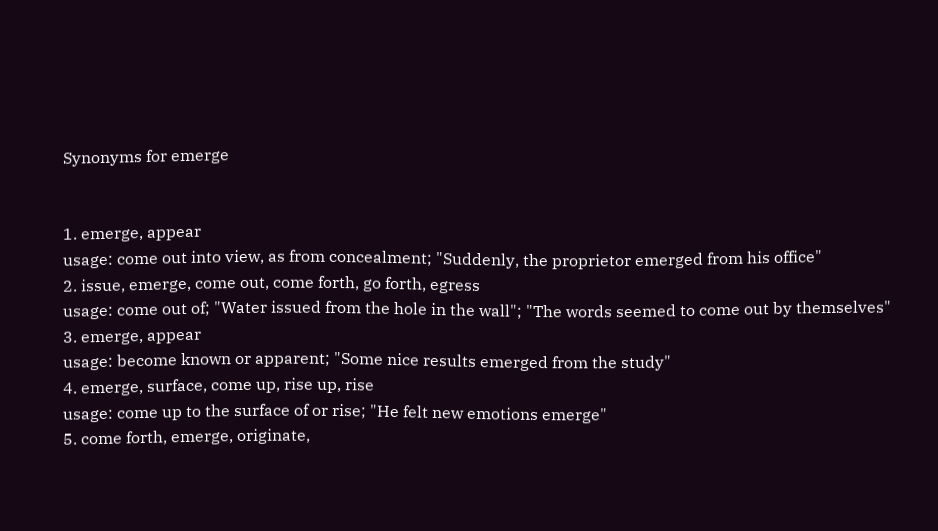Synonyms for emerge


1. emerge, appear
usage: come out into view, as from concealment; "Suddenly, the proprietor emerged from his office"
2. issue, emerge, come out, come forth, go forth, egress
usage: come out of; "Water issued from the hole in the wall"; "The words seemed to come out by themselves"
3. emerge, appear
usage: become known or apparent; "Some nice results emerged from the study"
4. emerge, surface, come up, rise up, rise
usage: come up to the surface of or rise; "He felt new emotions emerge"
5. come forth, emerge, originate,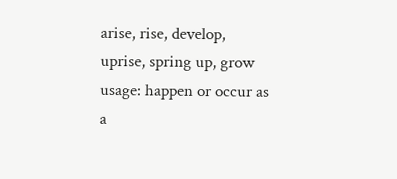arise, rise, develop, uprise, spring up, grow
usage: happen or occur as a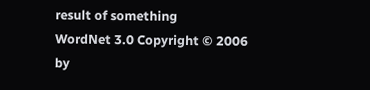result of something
WordNet 3.0 Copyright © 2006 by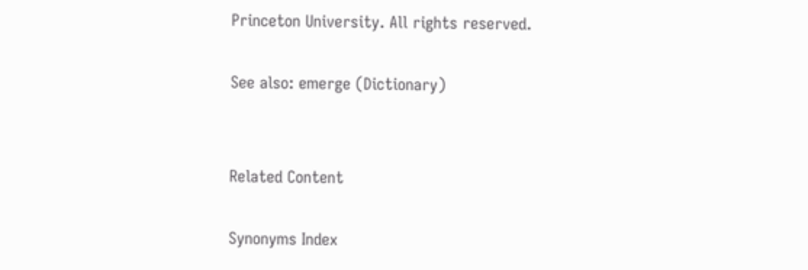Princeton University. All rights reserved.

See also: emerge (Dictionary)


Related Content

Synonyms Index